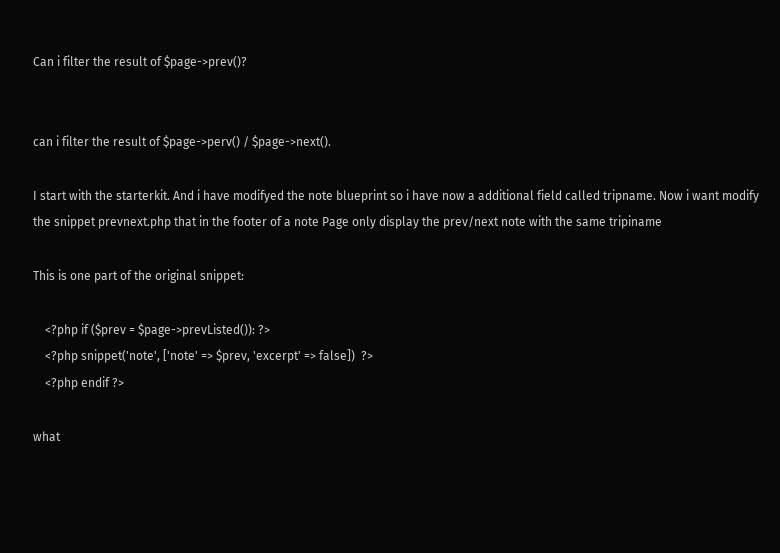Can i filter the result of $page->prev()?


can i filter the result of $page->perv() / $page->next().

I start with the starterkit. And i have modifyed the note blueprint so i have now a additional field called tripname. Now i want modify the snippet prevnext.php that in the footer of a note Page only display the prev/next note with the same tripiname

This is one part of the original snippet:

    <?php if ($prev = $page->prevListed()): ?>
    <?php snippet('note', ['note' => $prev, 'excerpt' => false])  ?>
    <?php endif ?>

what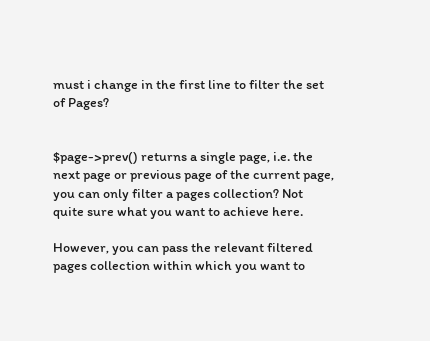must i change in the first line to filter the set of Pages?


$page->prev() returns a single page, i.e. the next page or previous page of the current page, you can only filter a pages collection? Not quite sure what you want to achieve here.

However, you can pass the relevant filtered pages collection within which you want to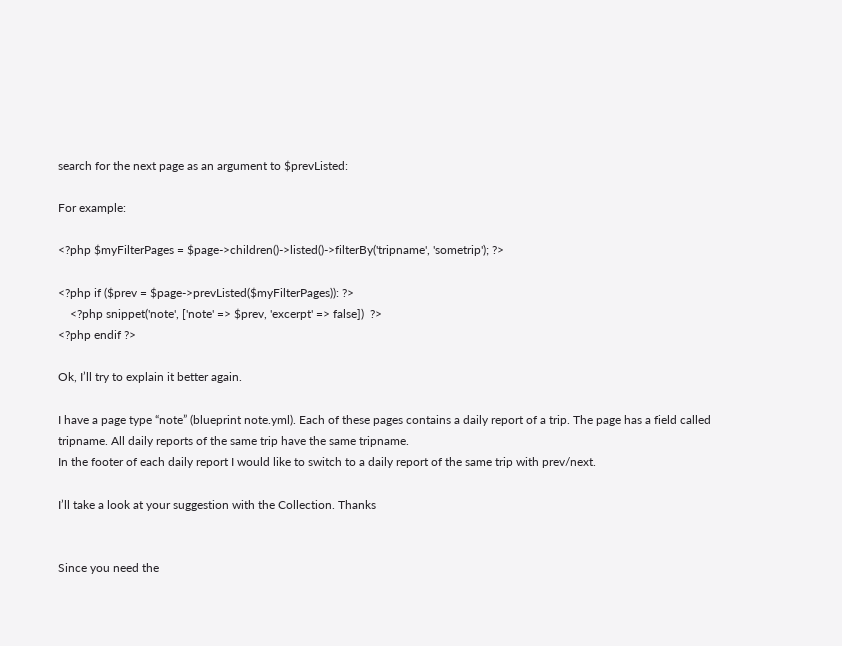search for the next page as an argument to $prevListed:

For example:

<?php $myFilterPages = $page->children()->listed()->filterBy('tripname', 'sometrip'); ?>

<?php if ($prev = $page->prevListed($myFilterPages)): ?>
    <?php snippet('note', ['note' => $prev, 'excerpt' => false])  ?>
<?php endif ?>

Ok, I’ll try to explain it better again.

I have a page type “note” (blueprint note.yml). Each of these pages contains a daily report of a trip. The page has a field called tripname. All daily reports of the same trip have the same tripname.
In the footer of each daily report I would like to switch to a daily report of the same trip with prev/next.

I’ll take a look at your suggestion with the Collection. Thanks


Since you need the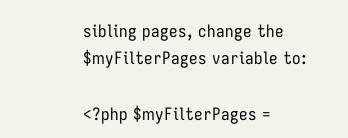sibling pages, change the $myFilterPages variable to:

<?php $myFilterPages =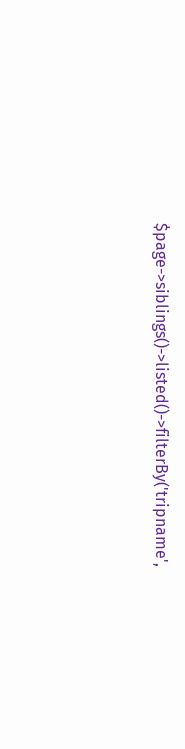$page->siblings()->listed()->filterBy('tripname',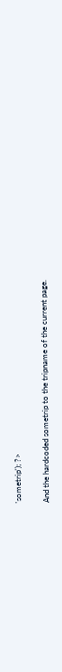'sometrip'); ?>

And the hardcoded sometrip to the tripname of the current page.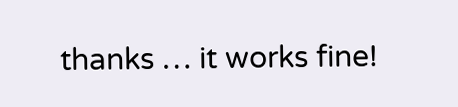thanks … it works fine!